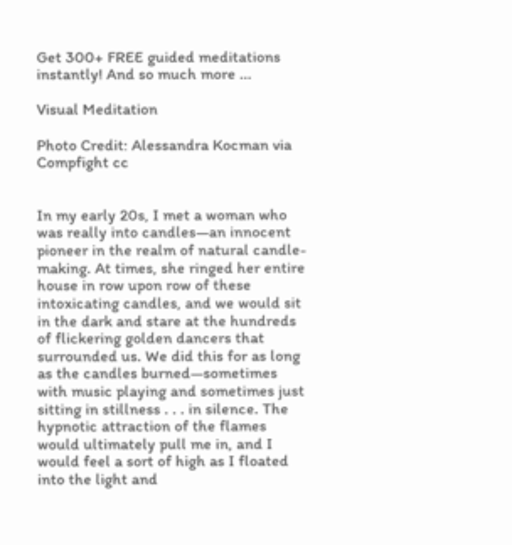Get 300+ FREE guided meditations instantly! And so much more ...

Visual Meditation

Photo Credit: Alessandra Kocman via Compfight cc


In my early 20s, I met a woman who was really into candles—an innocent pioneer in the realm of natural candle-making. At times, she ringed her entire house in row upon row of these intoxicating candles, and we would sit in the dark and stare at the hundreds of flickering golden dancers that surrounded us. We did this for as long as the candles burned—sometimes with music playing and sometimes just sitting in stillness . . . in silence. The hypnotic attraction of the flames would ultimately pull me in, and I would feel a sort of high as I floated into the light and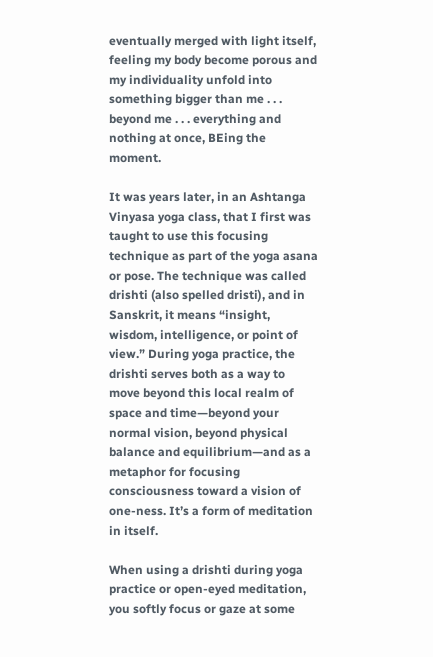eventually merged with light itself, feeling my body become porous and my individuality unfold into something bigger than me . . . beyond me . . . everything and nothing at once, BEing the moment.

It was years later, in an Ashtanga Vinyasa yoga class, that I first was taught to use this focusing technique as part of the yoga asana or pose. The technique was called drishti (also spelled dristi), and in Sanskrit, it means “insight, wisdom, intelligence, or point of view.” During yoga practice, the drishti serves both as a way to move beyond this local realm of space and time—beyond your normal vision, beyond physical balance and equilibrium—and as a metaphor for focusing consciousness toward a vision of one-ness. It’s a form of meditation in itself.

When using a drishti during yoga practice or open-eyed meditation, you softly focus or gaze at some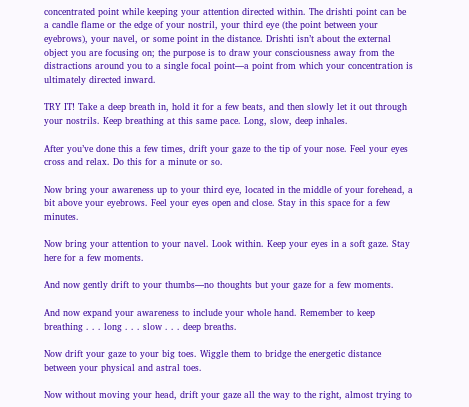concentrated point while keeping your attention directed within. The drishti point can be a candle flame or the edge of your nostril, your third eye (the point between your eyebrows), your navel, or some point in the distance. Drishti isn’t about the external object you are focusing on; the purpose is to draw your consciousness away from the distractions around you to a single focal point—a point from which your concentration is ultimately directed inward.

TRY IT! Take a deep breath in, hold it for a few beats, and then slowly let it out through your nostrils. Keep breathing at this same pace. Long, slow, deep inhales.

After you’ve done this a few times, drift your gaze to the tip of your nose. Feel your eyes cross and relax. Do this for a minute or so.

Now bring your awareness up to your third eye, located in the middle of your forehead, a bit above your eyebrows. Feel your eyes open and close. Stay in this space for a few minutes.

Now bring your attention to your navel. Look within. Keep your eyes in a soft gaze. Stay here for a few moments.

And now gently drift to your thumbs—no thoughts but your gaze for a few moments.

And now expand your awareness to include your whole hand. Remember to keep breathing . . . long . . . slow . . . deep breaths.

Now drift your gaze to your big toes. Wiggle them to bridge the energetic distance between your physical and astral toes.

Now without moving your head, drift your gaze all the way to the right, almost trying to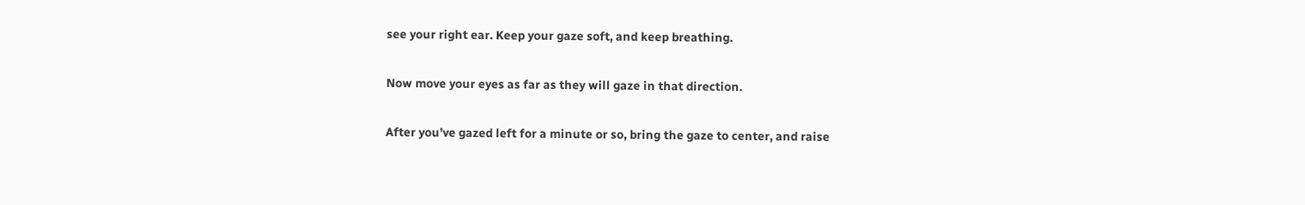see your right ear. Keep your gaze soft, and keep breathing.

Now move your eyes as far as they will gaze in that direction.

After you’ve gazed left for a minute or so, bring the gaze to center, and raise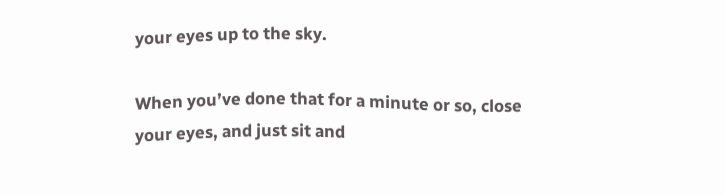your eyes up to the sky.

When you’ve done that for a minute or so, close your eyes, and just sit and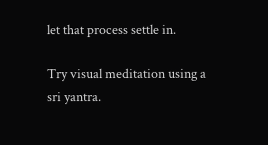let that process settle in.

Try visual meditation using a sri yantra.